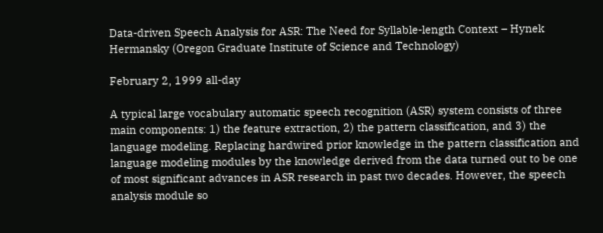Data-driven Speech Analysis for ASR: The Need for Syllable-length Context – Hynek Hermansky (Oregon Graduate Institute of Science and Technology)

February 2, 1999 all-day

A typical large vocabulary automatic speech recognition (ASR) system consists of three main components: 1) the feature extraction, 2) the pattern classification, and 3) the language modeling. Replacing hardwired prior knowledge in the pattern classification and language modeling modules by the knowledge derived from the data turned out to be one of most significant advances in ASR research in past two decades. However, the speech analysis module so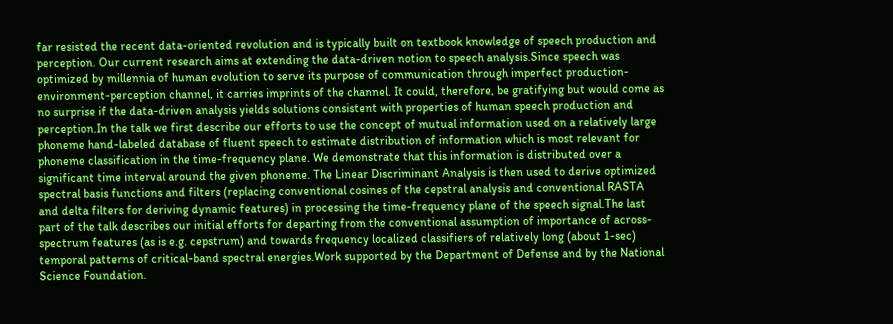far resisted the recent data-oriented revolution and is typically built on textbook knowledge of speech production and perception. Our current research aims at extending the data-driven notion to speech analysis.Since speech was optimized by millennia of human evolution to serve its purpose of communication through imperfect production-environment-perception channel, it carries imprints of the channel. It could, therefore, be gratifying but would come as no surprise if the data-driven analysis yields solutions consistent with properties of human speech production and perception.In the talk we first describe our efforts to use the concept of mutual information used on a relatively large phoneme hand-labeled database of fluent speech to estimate distribution of information which is most relevant for phoneme classification in the time-frequency plane. We demonstrate that this information is distributed over a significant time interval around the given phoneme. The Linear Discriminant Analysis is then used to derive optimized spectral basis functions and filters (replacing conventional cosines of the cepstral analysis and conventional RASTA and delta filters for deriving dynamic features) in processing the time-frequency plane of the speech signal.The last part of the talk describes our initial efforts for departing from the conventional assumption of importance of across-spectrum features (as is e.g. cepstrum) and towards frequency localized classifiers of relatively long (about 1-sec) temporal patterns of critical-band spectral energies.Work supported by the Department of Defense and by the National Science Foundation.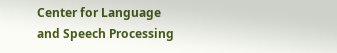Center for Language and Speech Processing